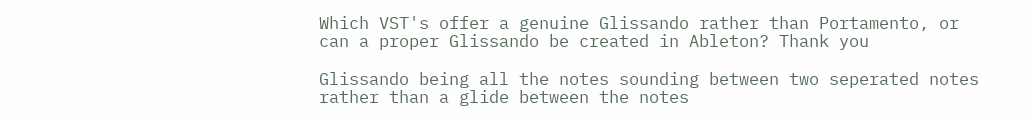Which VST's offer a genuine Glissando rather than Portamento, or can a proper Glissando be created in Ableton? Thank you

Glissando being all the notes sounding between two seperated notes rather than a glide between the notes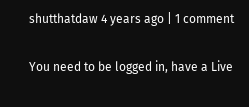shutthatdaw 4 years ago | 1 comment

You need to be logged in, have a Live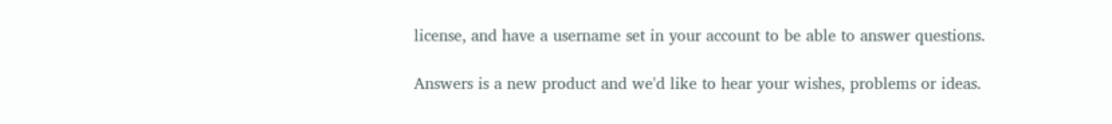license, and have a username set in your account to be able to answer questions.

Answers is a new product and we'd like to hear your wishes, problems or ideas.